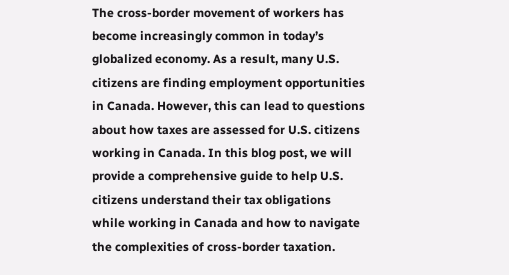The cross-border movement of workers has become increasingly common in today’s globalized economy. As a result, many U.S. citizens are finding employment opportunities in Canada. However, this can lead to questions about how taxes are assessed for U.S. citizens working in Canada. In this blog post, we will provide a comprehensive guide to help U.S. citizens understand their tax obligations while working in Canada and how to navigate the complexities of cross-border taxation.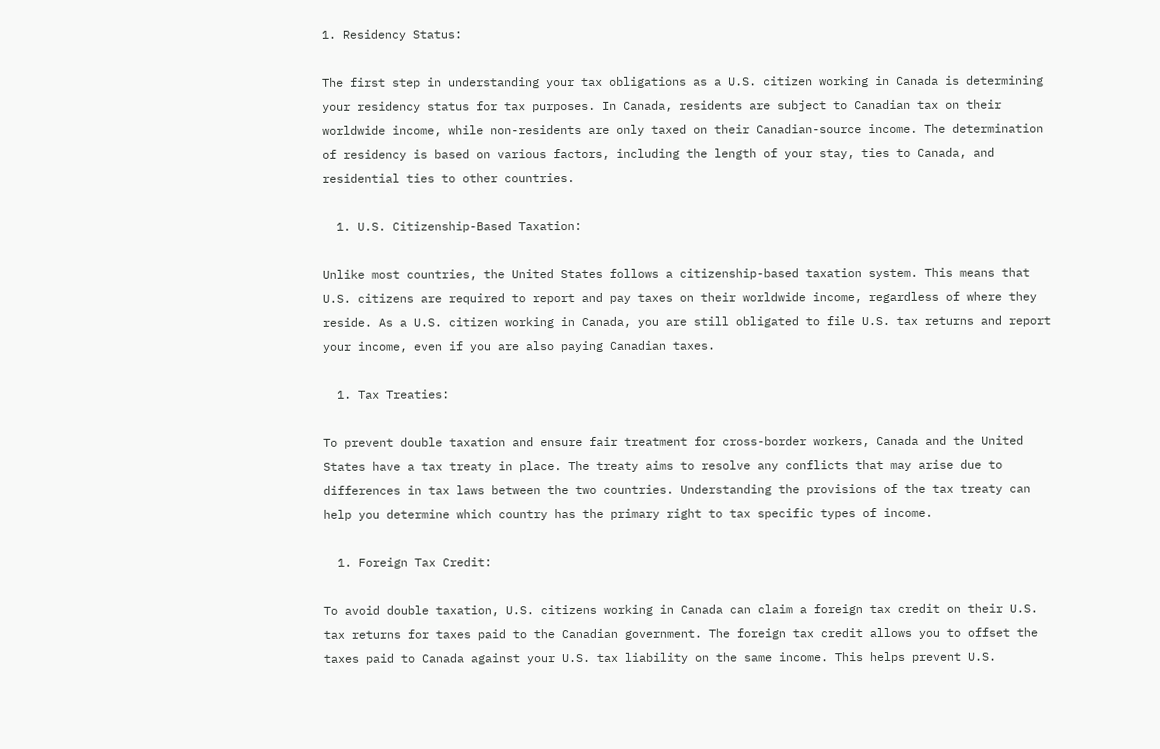1. Residency Status:

The first step in understanding your tax obligations as a U.S. citizen working in Canada is determining your residency status for tax purposes. In Canada, residents are subject to Canadian tax on their worldwide income, while non-residents are only taxed on their Canadian-source income. The determination of residency is based on various factors, including the length of your stay, ties to Canada, and residential ties to other countries.

  1. U.S. Citizenship-Based Taxation:

Unlike most countries, the United States follows a citizenship-based taxation system. This means that U.S. citizens are required to report and pay taxes on their worldwide income, regardless of where they reside. As a U.S. citizen working in Canada, you are still obligated to file U.S. tax returns and report your income, even if you are also paying Canadian taxes.

  1. Tax Treaties:

To prevent double taxation and ensure fair treatment for cross-border workers, Canada and the United States have a tax treaty in place. The treaty aims to resolve any conflicts that may arise due to differences in tax laws between the two countries. Understanding the provisions of the tax treaty can help you determine which country has the primary right to tax specific types of income.

  1. Foreign Tax Credit:

To avoid double taxation, U.S. citizens working in Canada can claim a foreign tax credit on their U.S. tax returns for taxes paid to the Canadian government. The foreign tax credit allows you to offset the taxes paid to Canada against your U.S. tax liability on the same income. This helps prevent U.S.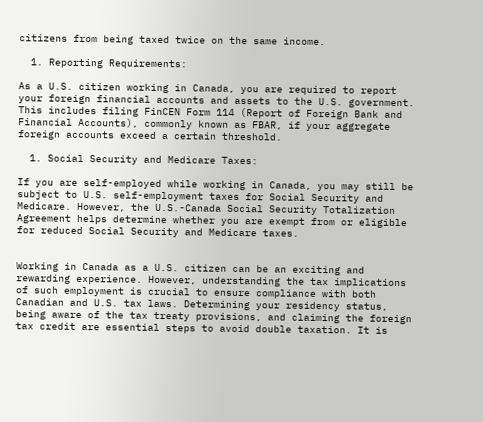citizens from being taxed twice on the same income.

  1. Reporting Requirements:

As a U.S. citizen working in Canada, you are required to report your foreign financial accounts and assets to the U.S. government. This includes filing FinCEN Form 114 (Report of Foreign Bank and Financial Accounts), commonly known as FBAR, if your aggregate foreign accounts exceed a certain threshold.

  1. Social Security and Medicare Taxes:

If you are self-employed while working in Canada, you may still be subject to U.S. self-employment taxes for Social Security and Medicare. However, the U.S.-Canada Social Security Totalization Agreement helps determine whether you are exempt from or eligible for reduced Social Security and Medicare taxes.


Working in Canada as a U.S. citizen can be an exciting and rewarding experience. However, understanding the tax implications of such employment is crucial to ensure compliance with both Canadian and U.S. tax laws. Determining your residency status, being aware of the tax treaty provisions, and claiming the foreign tax credit are essential steps to avoid double taxation. It is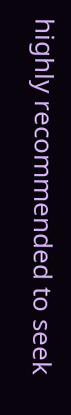highly recommended to seek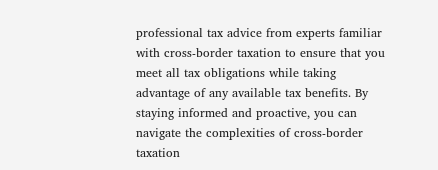professional tax advice from experts familiar with cross-border taxation to ensure that you meet all tax obligations while taking advantage of any available tax benefits. By staying informed and proactive, you can navigate the complexities of cross-border taxation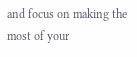and focus on making the most of your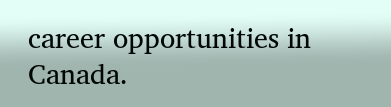career opportunities in Canada.